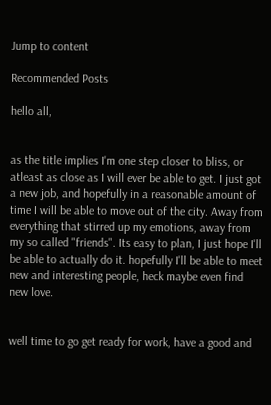Jump to content

Recommended Posts

hello all,


as the title implies I'm one step closer to bliss, or atleast as close as I will ever be able to get. I just got a new job, and hopefully in a reasonable amount of time I will be able to move out of the city. Away from everything that stirred up my emotions, away from my so called "friends". Its easy to plan, I just hope I'll be able to actually do it. hopefully I'll be able to meet new and interesting people, heck maybe even find new love.


well time to go get ready for work, have a good and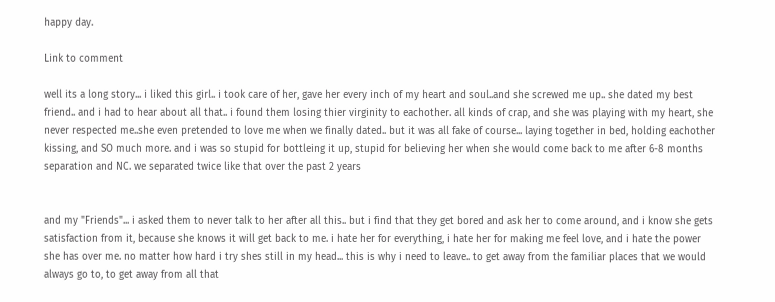happy day.

Link to comment

well its a long story... i liked this girl.. i took care of her, gave her every inch of my heart and soul..and she screwed me up.. she dated my best friend.. and i had to hear about all that.. i found them losing thier virginity to eachother. all kinds of crap, and she was playing with my heart, she never respected me..she even pretended to love me when we finally dated.. but it was all fake of course... laying together in bed, holding eachother kissing, and SO much more. and i was so stupid for bottleing it up, stupid for believing her when she would come back to me after 6-8 months separation and NC. we separated twice like that over the past 2 years


and my "Friends"... i asked them to never talk to her after all this.. but i find that they get bored and ask her to come around, and i know she gets satisfaction from it, because she knows it will get back to me. i hate her for everything, i hate her for making me feel love, and i hate the power she has over me. no matter how hard i try shes still in my head... this is why i need to leave.. to get away from the familiar places that we would always go to, to get away from all that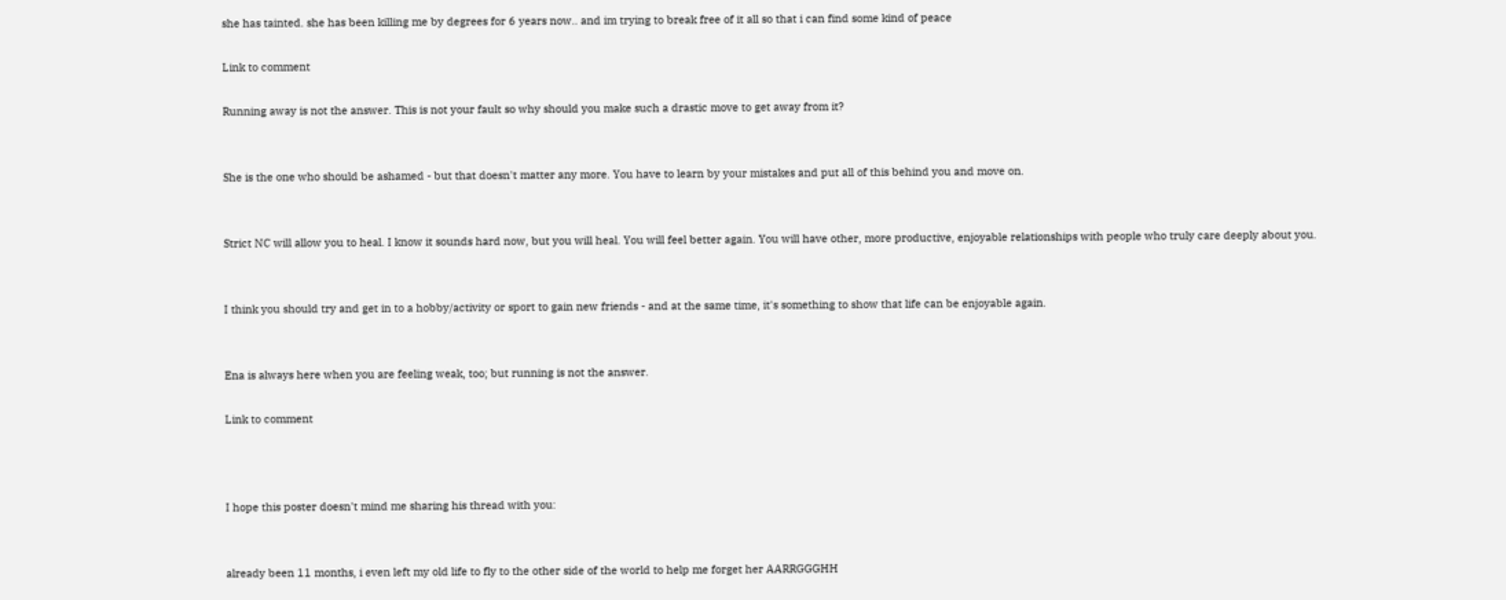she has tainted. she has been killing me by degrees for 6 years now.. and im trying to break free of it all so that i can find some kind of peace

Link to comment

Running away is not the answer. This is not your fault so why should you make such a drastic move to get away from it?


She is the one who should be ashamed - but that doesn't matter any more. You have to learn by your mistakes and put all of this behind you and move on.


Strict NC will allow you to heal. I know it sounds hard now, but you will heal. You will feel better again. You will have other, more productive, enjoyable relationships with people who truly care deeply about you.


I think you should try and get in to a hobby/activity or sport to gain new friends - and at the same time, it's something to show that life can be enjoyable again.


Ena is always here when you are feeling weak, too; but running is not the answer.

Link to comment



I hope this poster doesn't mind me sharing his thread with you:


already been 11 months, i even left my old life to fly to the other side of the world to help me forget her AARRGGGHH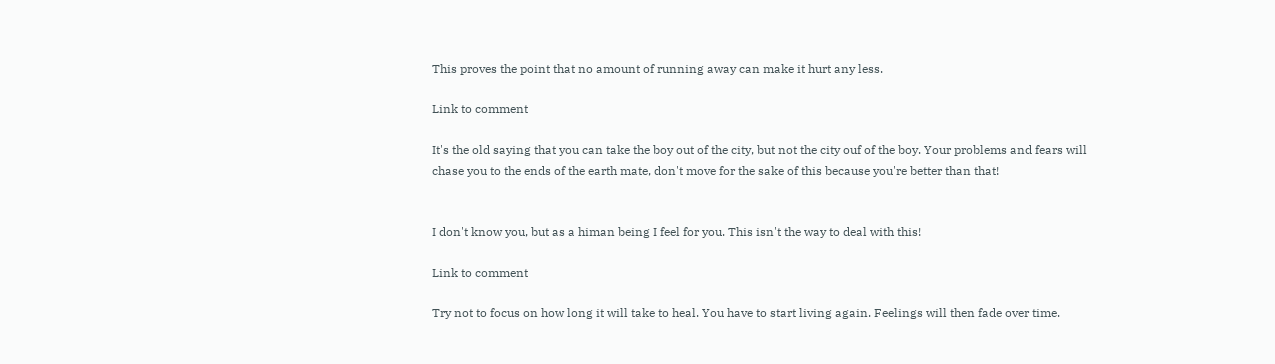This proves the point that no amount of running away can make it hurt any less.

Link to comment

It's the old saying that you can take the boy out of the city, but not the city ouf of the boy. Your problems and fears will chase you to the ends of the earth mate, don't move for the sake of this because you're better than that!


I don't know you, but as a himan being I feel for you. This isn't the way to deal with this!

Link to comment

Try not to focus on how long it will take to heal. You have to start living again. Feelings will then fade over time.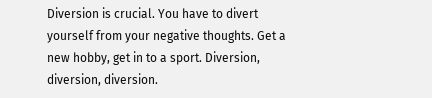Diversion is crucial. You have to divert yourself from your negative thoughts. Get a new hobby, get in to a sport. Diversion, diversion, diversion.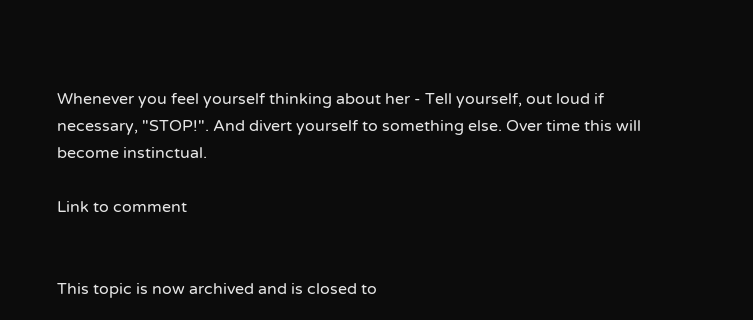Whenever you feel yourself thinking about her - Tell yourself, out loud if necessary, "STOP!". And divert yourself to something else. Over time this will become instinctual.

Link to comment


This topic is now archived and is closed to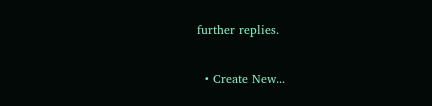further replies.

  • Create New...